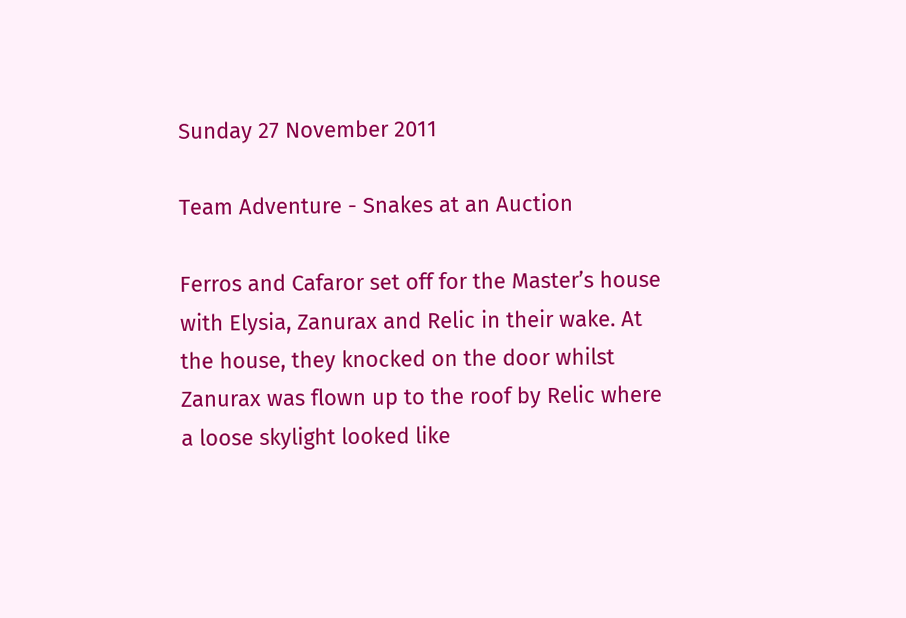Sunday 27 November 2011

Team Adventure - Snakes at an Auction

Ferros and Cafaror set off for the Master’s house with Elysia, Zanurax and Relic in their wake. At the house, they knocked on the door whilst Zanurax was flown up to the roof by Relic where a loose skylight looked like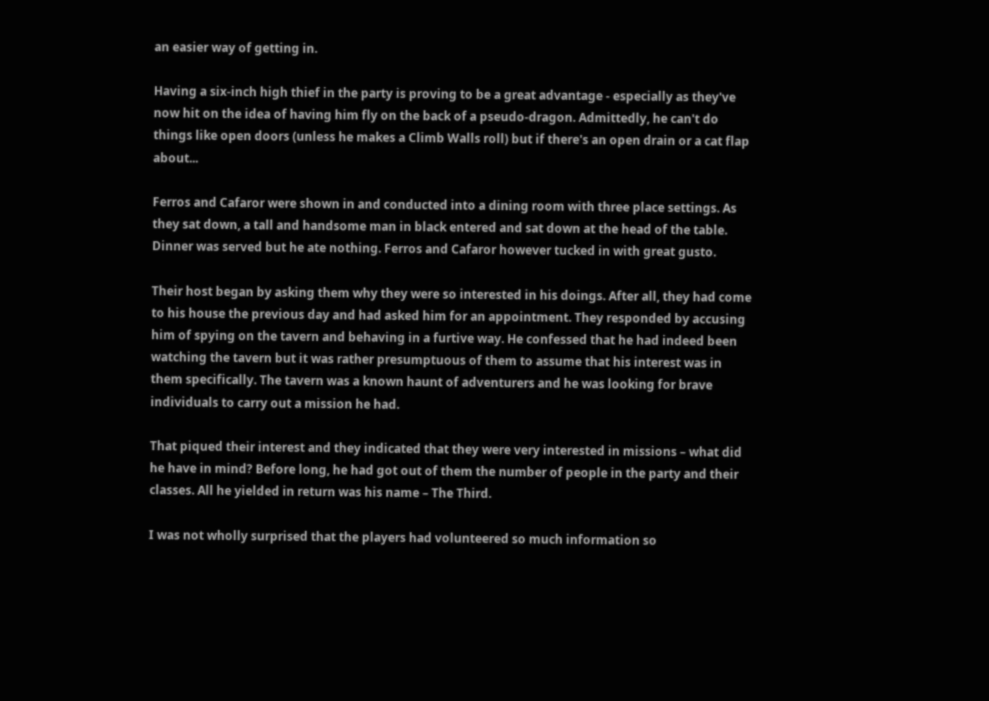an easier way of getting in.

Having a six-inch high thief in the party is proving to be a great advantage - especially as they've now hit on the idea of having him fly on the back of a pseudo-dragon. Admittedly, he can't do things like open doors (unless he makes a Climb Walls roll) but if there's an open drain or a cat flap about...

Ferros and Cafaror were shown in and conducted into a dining room with three place settings. As they sat down, a tall and handsome man in black entered and sat down at the head of the table. Dinner was served but he ate nothing. Ferros and Cafaror however tucked in with great gusto.

Their host began by asking them why they were so interested in his doings. After all, they had come to his house the previous day and had asked him for an appointment. They responded by accusing him of spying on the tavern and behaving in a furtive way. He confessed that he had indeed been watching the tavern but it was rather presumptuous of them to assume that his interest was in them specifically. The tavern was a known haunt of adventurers and he was looking for brave individuals to carry out a mission he had.

That piqued their interest and they indicated that they were very interested in missions – what did he have in mind? Before long, he had got out of them the number of people in the party and their classes. All he yielded in return was his name – The Third.

I was not wholly surprised that the players had volunteered so much information so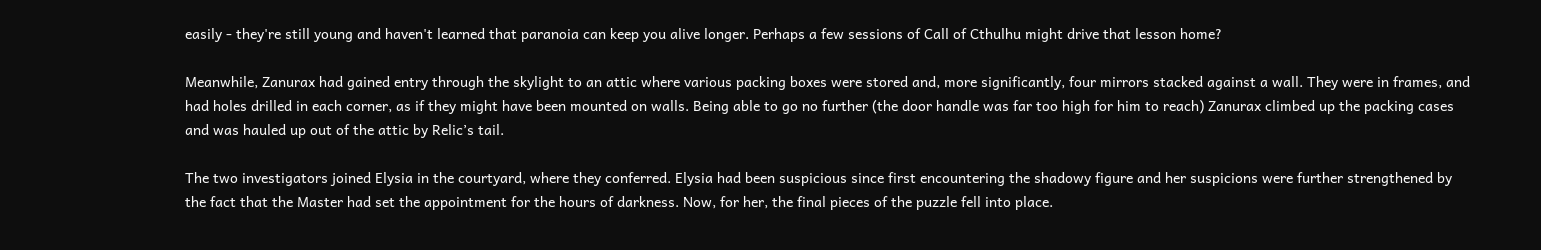easily - they're still young and haven't learned that paranoia can keep you alive longer. Perhaps a few sessions of Call of Cthulhu might drive that lesson home?

Meanwhile, Zanurax had gained entry through the skylight to an attic where various packing boxes were stored and, more significantly, four mirrors stacked against a wall. They were in frames, and had holes drilled in each corner, as if they might have been mounted on walls. Being able to go no further (the door handle was far too high for him to reach) Zanurax climbed up the packing cases and was hauled up out of the attic by Relic’s tail.

The two investigators joined Elysia in the courtyard, where they conferred. Elysia had been suspicious since first encountering the shadowy figure and her suspicions were further strengthened by the fact that the Master had set the appointment for the hours of darkness. Now, for her, the final pieces of the puzzle fell into place.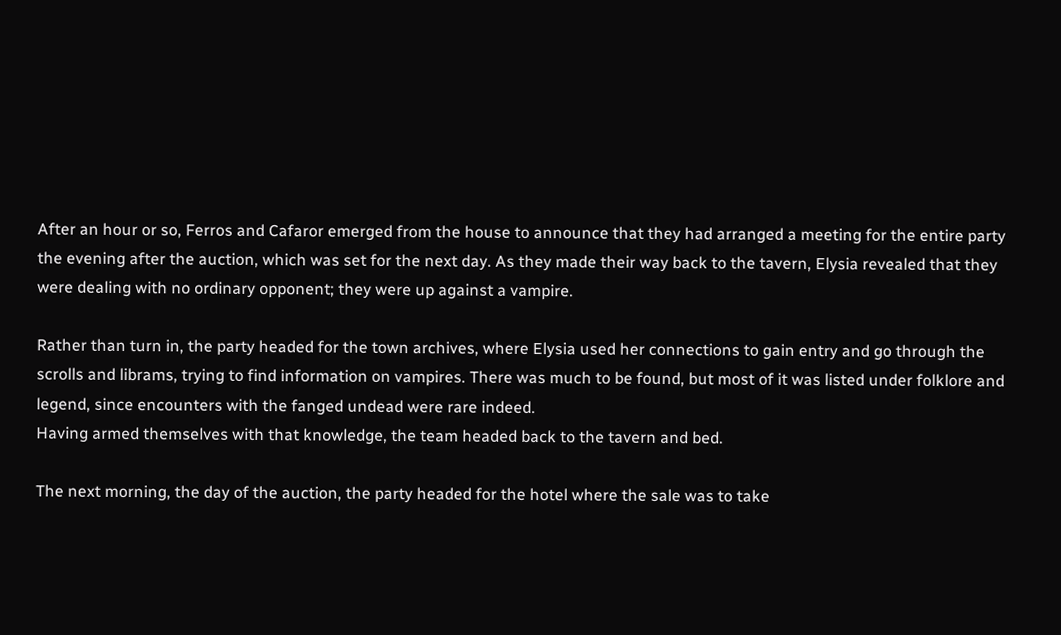After an hour or so, Ferros and Cafaror emerged from the house to announce that they had arranged a meeting for the entire party the evening after the auction, which was set for the next day. As they made their way back to the tavern, Elysia revealed that they were dealing with no ordinary opponent; they were up against a vampire.

Rather than turn in, the party headed for the town archives, where Elysia used her connections to gain entry and go through the scrolls and librams, trying to find information on vampires. There was much to be found, but most of it was listed under folklore and legend, since encounters with the fanged undead were rare indeed.
Having armed themselves with that knowledge, the team headed back to the tavern and bed.

The next morning, the day of the auction, the party headed for the hotel where the sale was to take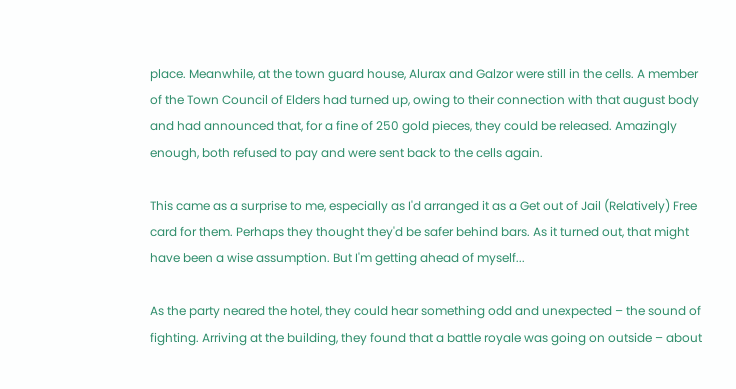place. Meanwhile, at the town guard house, Alurax and Galzor were still in the cells. A member of the Town Council of Elders had turned up, owing to their connection with that august body and had announced that, for a fine of 250 gold pieces, they could be released. Amazingly enough, both refused to pay and were sent back to the cells again.

This came as a surprise to me, especially as I'd arranged it as a Get out of Jail (Relatively) Free card for them. Perhaps they thought they'd be safer behind bars. As it turned out, that might have been a wise assumption. But I'm getting ahead of myself...

As the party neared the hotel, they could hear something odd and unexpected – the sound of fighting. Arriving at the building, they found that a battle royale was going on outside – about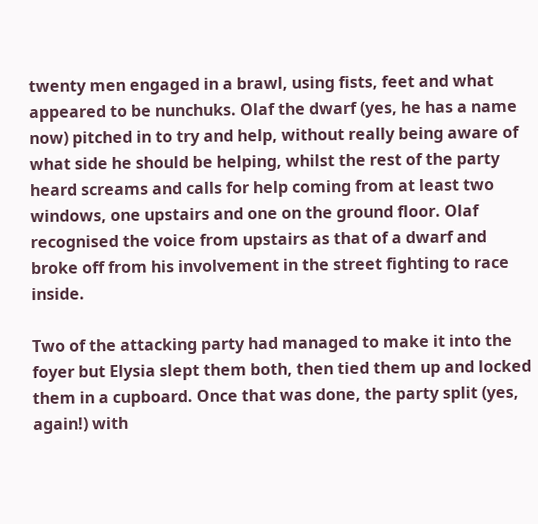twenty men engaged in a brawl, using fists, feet and what appeared to be nunchuks. Olaf the dwarf (yes, he has a name now) pitched in to try and help, without really being aware of what side he should be helping, whilst the rest of the party heard screams and calls for help coming from at least two windows, one upstairs and one on the ground floor. Olaf recognised the voice from upstairs as that of a dwarf and broke off from his involvement in the street fighting to race inside.

Two of the attacking party had managed to make it into the foyer but Elysia slept them both, then tied them up and locked them in a cupboard. Once that was done, the party split (yes, again!) with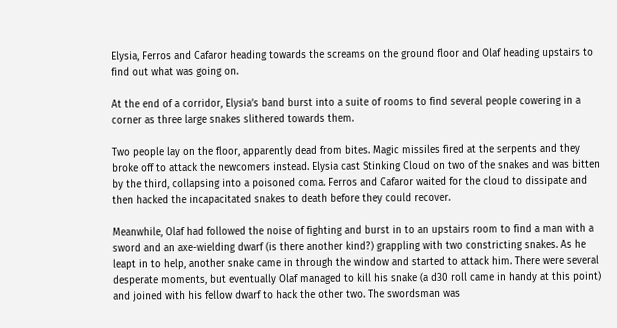Elysia, Ferros and Cafaror heading towards the screams on the ground floor and Olaf heading upstairs to find out what was going on.

At the end of a corridor, Elysia’s band burst into a suite of rooms to find several people cowering in a corner as three large snakes slithered towards them.

Two people lay on the floor, apparently dead from bites. Magic missiles fired at the serpents and they broke off to attack the newcomers instead. Elysia cast Stinking Cloud on two of the snakes and was bitten by the third, collapsing into a poisoned coma. Ferros and Cafaror waited for the cloud to dissipate and then hacked the incapacitated snakes to death before they could recover.

Meanwhile, Olaf had followed the noise of fighting and burst in to an upstairs room to find a man with a sword and an axe-wielding dwarf (is there another kind?) grappling with two constricting snakes. As he leapt in to help, another snake came in through the window and started to attack him. There were several desperate moments, but eventually Olaf managed to kill his snake (a d30 roll came in handy at this point) and joined with his fellow dwarf to hack the other two. The swordsman was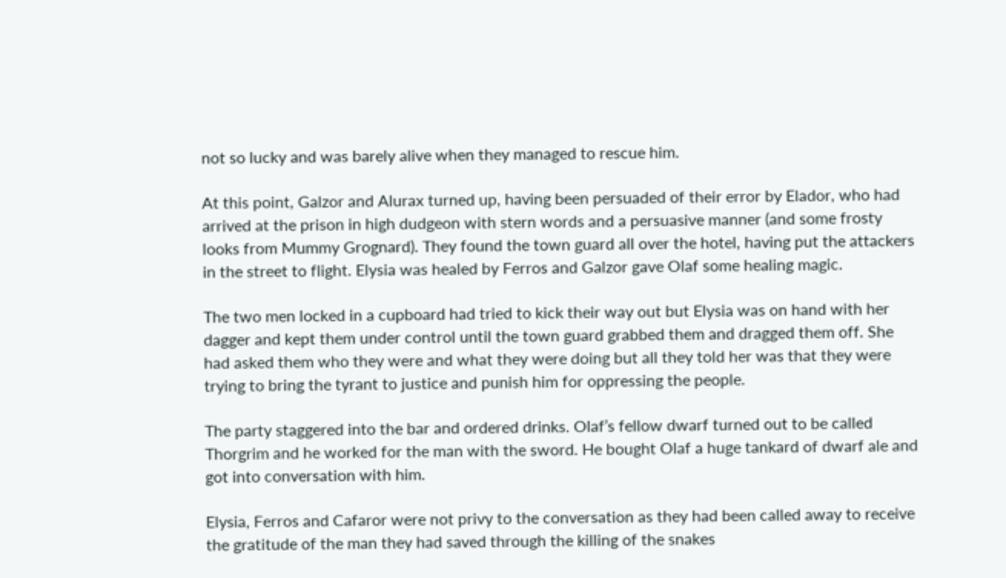not so lucky and was barely alive when they managed to rescue him.

At this point, Galzor and Alurax turned up, having been persuaded of their error by Elador, who had arrived at the prison in high dudgeon with stern words and a persuasive manner (and some frosty looks from Mummy Grognard). They found the town guard all over the hotel, having put the attackers in the street to flight. Elysia was healed by Ferros and Galzor gave Olaf some healing magic.

The two men locked in a cupboard had tried to kick their way out but Elysia was on hand with her dagger and kept them under control until the town guard grabbed them and dragged them off. She had asked them who they were and what they were doing but all they told her was that they were trying to bring the tyrant to justice and punish him for oppressing the people.

The party staggered into the bar and ordered drinks. Olaf’s fellow dwarf turned out to be called Thorgrim and he worked for the man with the sword. He bought Olaf a huge tankard of dwarf ale and got into conversation with him.

Elysia, Ferros and Cafaror were not privy to the conversation as they had been called away to receive the gratitude of the man they had saved through the killing of the snakes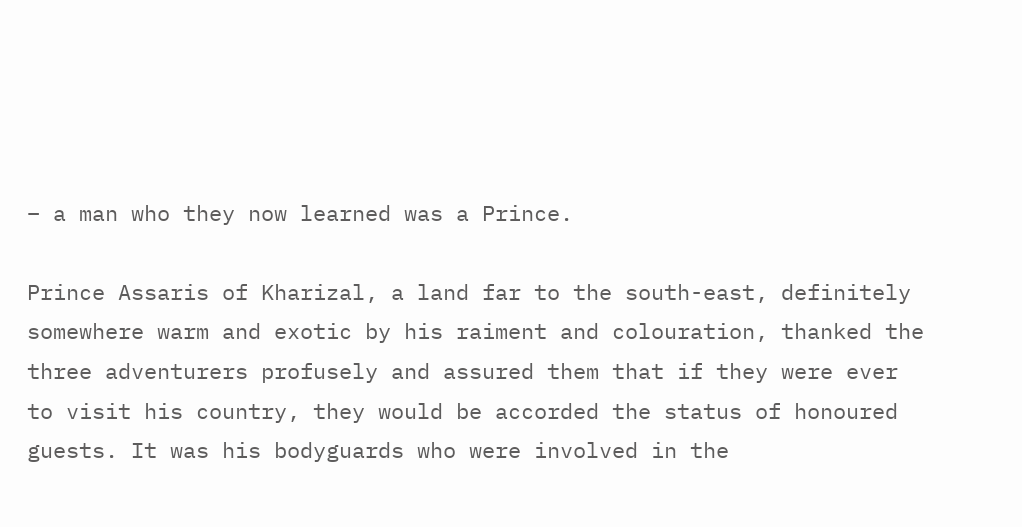– a man who they now learned was a Prince.

Prince Assaris of Kharizal, a land far to the south-east, definitely somewhere warm and exotic by his raiment and colouration, thanked the three adventurers profusely and assured them that if they were ever to visit his country, they would be accorded the status of honoured guests. It was his bodyguards who were involved in the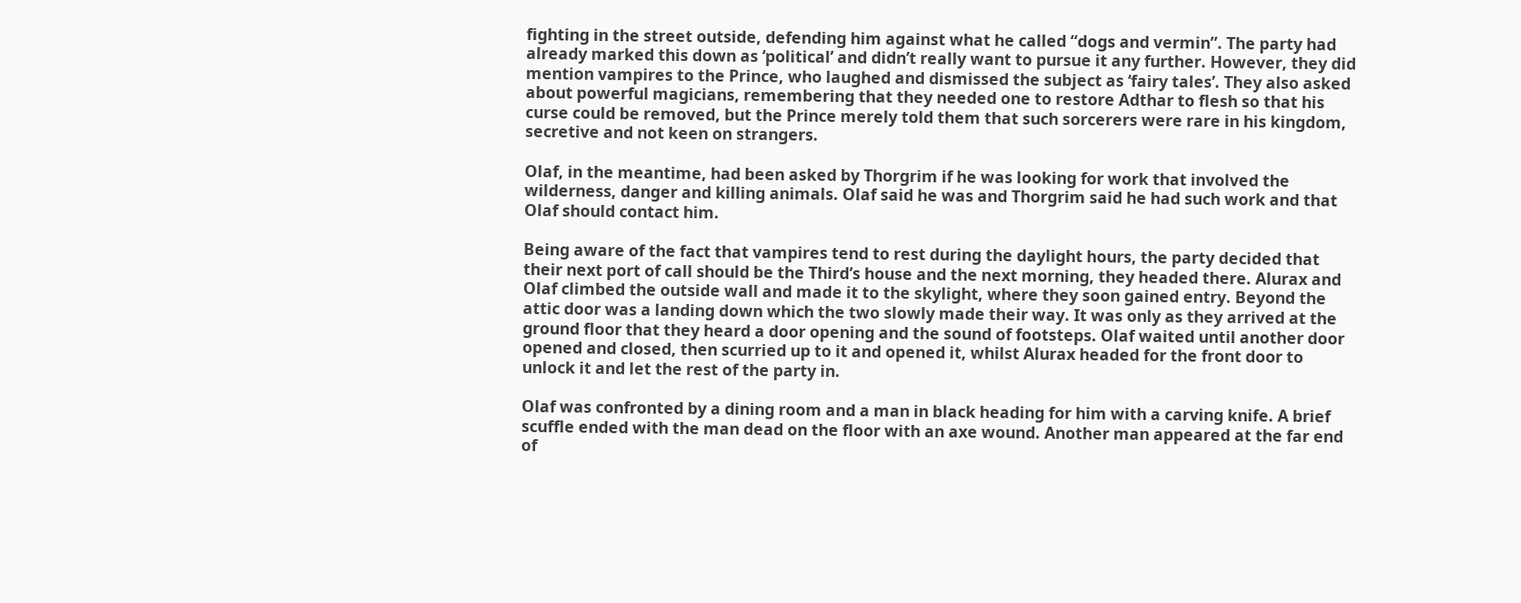fighting in the street outside, defending him against what he called “dogs and vermin”. The party had already marked this down as ‘political’ and didn’t really want to pursue it any further. However, they did mention vampires to the Prince, who laughed and dismissed the subject as ‘fairy tales’. They also asked about powerful magicians, remembering that they needed one to restore Adthar to flesh so that his curse could be removed, but the Prince merely told them that such sorcerers were rare in his kingdom, secretive and not keen on strangers.

Olaf, in the meantime, had been asked by Thorgrim if he was looking for work that involved the wilderness, danger and killing animals. Olaf said he was and Thorgrim said he had such work and that Olaf should contact him.

Being aware of the fact that vampires tend to rest during the daylight hours, the party decided that their next port of call should be the Third’s house and the next morning, they headed there. Alurax and Olaf climbed the outside wall and made it to the skylight, where they soon gained entry. Beyond the attic door was a landing down which the two slowly made their way. It was only as they arrived at the ground floor that they heard a door opening and the sound of footsteps. Olaf waited until another door opened and closed, then scurried up to it and opened it, whilst Alurax headed for the front door to unlock it and let the rest of the party in.

Olaf was confronted by a dining room and a man in black heading for him with a carving knife. A brief scuffle ended with the man dead on the floor with an axe wound. Another man appeared at the far end of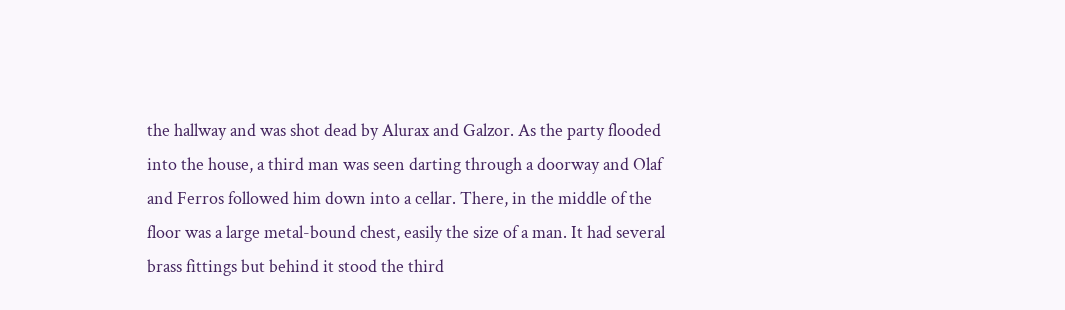the hallway and was shot dead by Alurax and Galzor. As the party flooded into the house, a third man was seen darting through a doorway and Olaf and Ferros followed him down into a cellar. There, in the middle of the floor was a large metal-bound chest, easily the size of a man. It had several brass fittings but behind it stood the third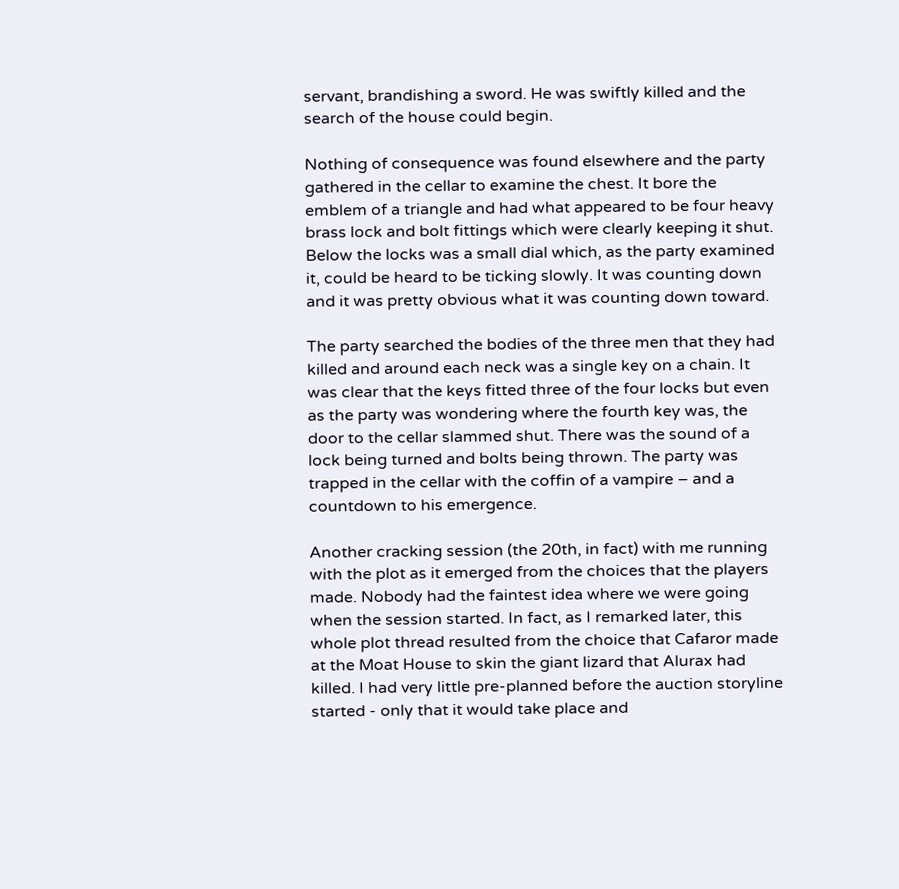servant, brandishing a sword. He was swiftly killed and the search of the house could begin.

Nothing of consequence was found elsewhere and the party gathered in the cellar to examine the chest. It bore the emblem of a triangle and had what appeared to be four heavy brass lock and bolt fittings which were clearly keeping it shut. Below the locks was a small dial which, as the party examined it, could be heard to be ticking slowly. It was counting down and it was pretty obvious what it was counting down toward.

The party searched the bodies of the three men that they had killed and around each neck was a single key on a chain. It was clear that the keys fitted three of the four locks but even as the party was wondering where the fourth key was, the door to the cellar slammed shut. There was the sound of a lock being turned and bolts being thrown. The party was trapped in the cellar with the coffin of a vampire – and a countdown to his emergence.

Another cracking session (the 20th, in fact) with me running with the plot as it emerged from the choices that the players made. Nobody had the faintest idea where we were going when the session started. In fact, as I remarked later, this whole plot thread resulted from the choice that Cafaror made at the Moat House to skin the giant lizard that Alurax had killed. I had very little pre-planned before the auction storyline started - only that it would take place and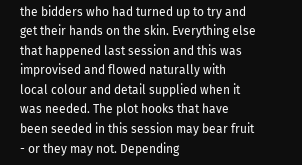the bidders who had turned up to try and get their hands on the skin. Everything else that happened last session and this was improvised and flowed naturally with local colour and detail supplied when it was needed. The plot hooks that have been seeded in this session may bear fruit - or they may not. Depending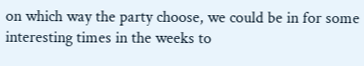on which way the party choose, we could be in for some interesting times in the weeks to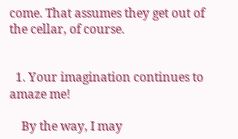come. That assumes they get out of the cellar, of course.


  1. Your imagination continues to amaze me!

    By the way, I may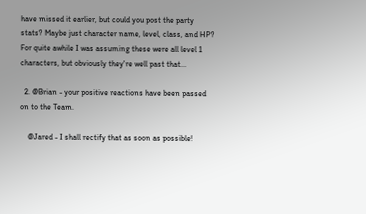have missed it earlier, but could you post the party stats? Maybe just character name, level, class, and HP? For quite awhile I was assuming these were all level 1 characters, but obviously they're well past that...

  2. @Brian - your positive reactions have been passed on to the Team.

    @Jared - I shall rectify that as soon as possible!